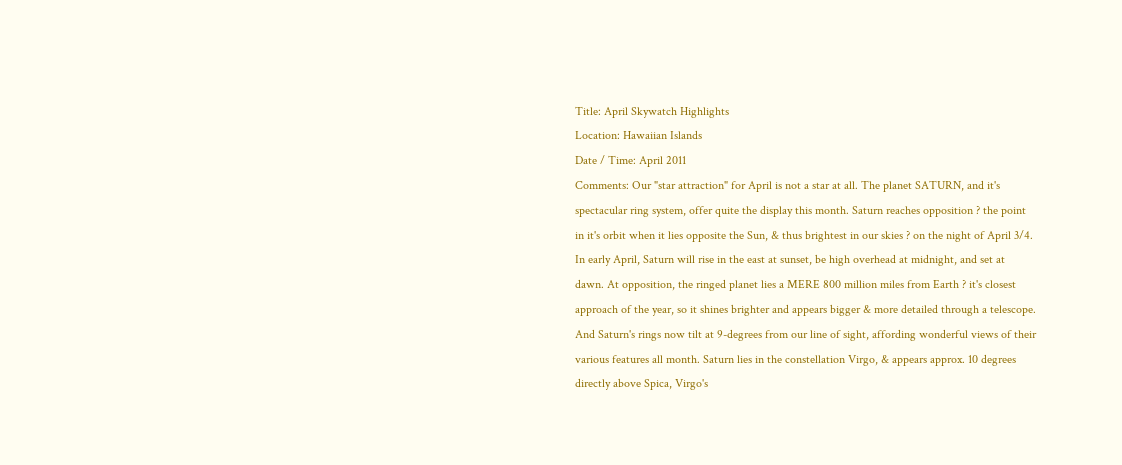Title: April Skywatch Highlights
Location: Hawaiian Islands
Date / Time: April 2011
Comments: Our "star attraction" for April is not a star at all. The planet SATURN, and it's spectacular ring system, offer quite the display this month. Saturn reaches opposition ? the point in it's orbit when it lies opposite the Sun, & thus brightest in our skies ? on the night of April 3/4. In early April, Saturn will rise in the east at sunset, be high overhead at midnight, and set at dawn. At opposition, the ringed planet lies a MERE 800 million miles from Earth ? it's closest approach of the year, so it shines brighter and appears bigger & more detailed through a telescope. And Saturn's rings now tilt at 9-degrees from our line of sight, affording wonderful views of their various features all month. Saturn lies in the constellation Virgo, & appears approx. 10 degrees directly above Spica, Virgo's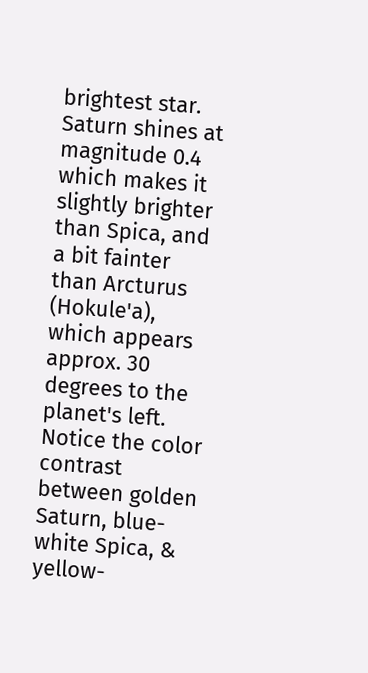brightest star. Saturn shines at magnitude 0.4 which makes it slightly brighter than Spica, and a bit fainter than Arcturus (Hokule'a), which appears approx. 30 degrees to the planet's left. Notice the color contrast between golden Saturn, blue-white Spica, & yellow-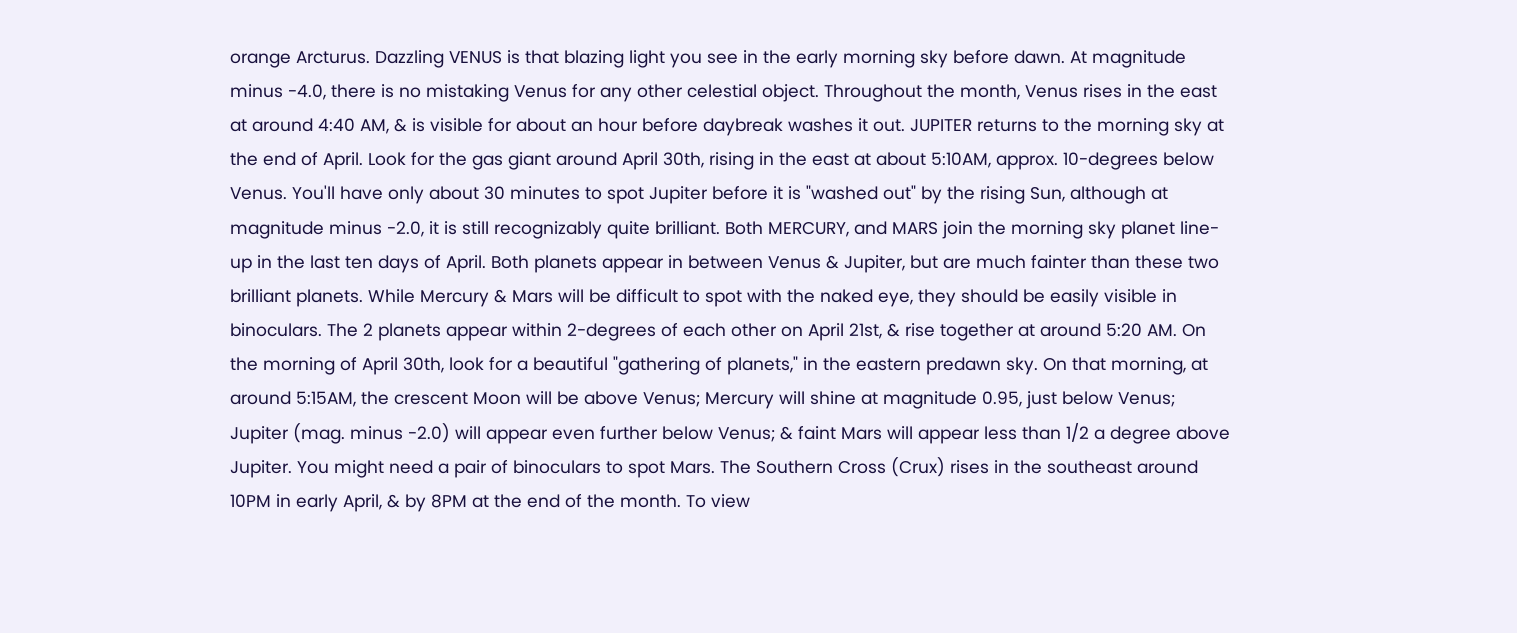orange Arcturus. Dazzling VENUS is that blazing light you see in the early morning sky before dawn. At magnitude minus -4.0, there is no mistaking Venus for any other celestial object. Throughout the month, Venus rises in the east at around 4:40 AM, & is visible for about an hour before daybreak washes it out. JUPITER returns to the morning sky at the end of April. Look for the gas giant around April 30th, rising in the east at about 5:10AM, approx. 10-degrees below Venus. You'll have only about 30 minutes to spot Jupiter before it is "washed out" by the rising Sun, although at magnitude minus -2.0, it is still recognizably quite brilliant. Both MERCURY, and MARS join the morning sky planet line-up in the last ten days of April. Both planets appear in between Venus & Jupiter, but are much fainter than these two brilliant planets. While Mercury & Mars will be difficult to spot with the naked eye, they should be easily visible in binoculars. The 2 planets appear within 2-degrees of each other on April 21st, & rise together at around 5:20 AM. On the morning of April 30th, look for a beautiful "gathering of planets," in the eastern predawn sky. On that morning, at around 5:15AM, the crescent Moon will be above Venus; Mercury will shine at magnitude 0.95, just below Venus; Jupiter (mag. minus -2.0) will appear even further below Venus; & faint Mars will appear less than 1/2 a degree above Jupiter. You might need a pair of binoculars to spot Mars. The Southern Cross (Crux) rises in the southeast around 10PM in early April, & by 8PM at the end of the month. To view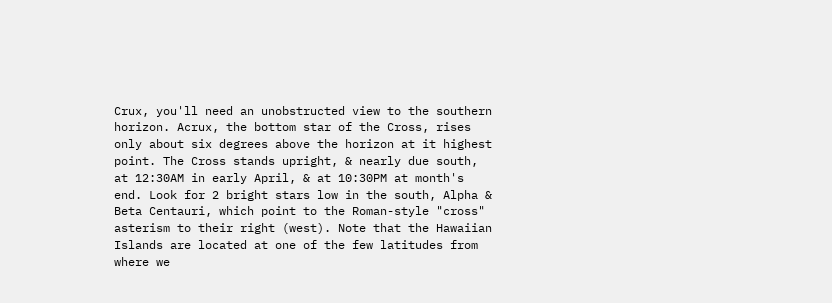Crux, you'll need an unobstructed view to the southern horizon. Acrux, the bottom star of the Cross, rises only about six degrees above the horizon at it highest point. The Cross stands upright, & nearly due south, at 12:30AM in early April, & at 10:30PM at month's end. Look for 2 bright stars low in the south, Alpha & Beta Centauri, which point to the Roman-style "cross" asterism to their right (west). Note that the Hawaiian Islands are located at one of the few latitudes from where we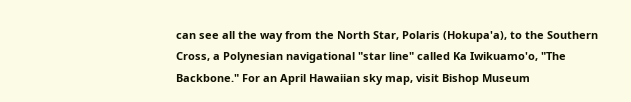can see all the way from the North Star, Polaris (Hokupa'a), to the Southern Cross, a Polynesian navigational "star line" called Ka Iwikuamo'o, "The Backbone." For an April Hawaiian sky map, visit Bishop Museum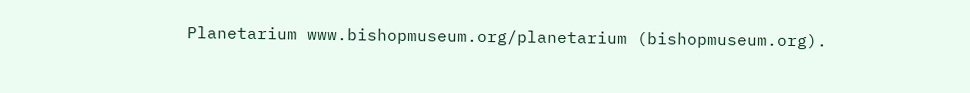Planetarium www.bishopmuseum.org/planetarium (bishopmuseum.org).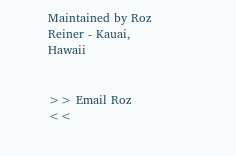Maintained by Roz Reiner - Kauai, Hawaii


>> Email Roz <<